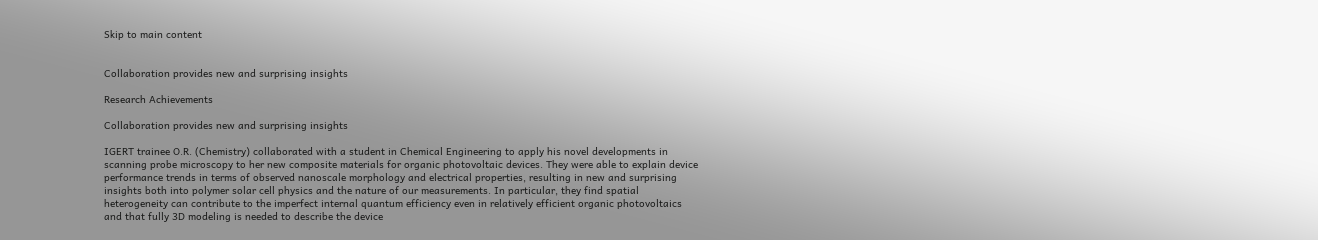Skip to main content


Collaboration provides new and surprising insights

Research Achievements

Collaboration provides new and surprising insights

IGERT trainee O.R. (Chemistry) collaborated with a student in Chemical Engineering to apply his novel developments in scanning probe microscopy to her new composite materials for organic photovoltaic devices. They were able to explain device performance trends in terms of observed nanoscale morphology and electrical properties, resulting in new and surprising insights both into polymer solar cell physics and the nature of our measurements. In particular, they find spatial heterogeneity can contribute to the imperfect internal quantum efficiency even in relatively efficient organic photovoltaics and that fully 3D modeling is needed to describe the device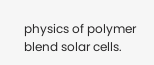physics of polymer blend solar cells.